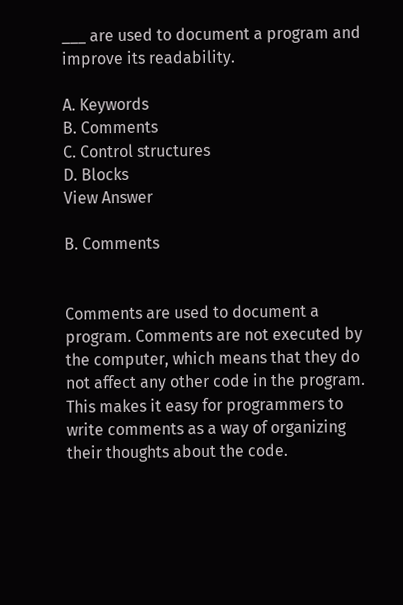___ are used to document a program and improve its readability.

A. Keywords
B. Comments
C. Control structures
D. Blocks
View Answer

B. Comments


Comments are used to document a program. Comments are not executed by the computer, which means that they do not affect any other code in the program. This makes it easy for programmers to write comments as a way of organizing their thoughts about the code.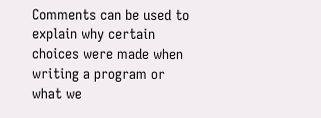Comments can be used to explain why certain choices were made when writing a program or what we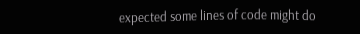expected some lines of code might do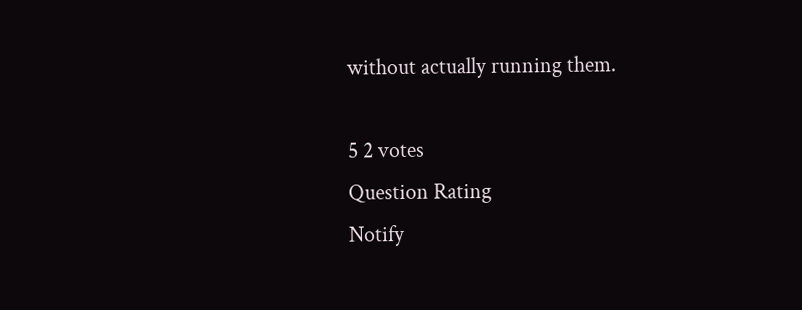without actually running them.

5 2 votes
Question Rating
Notify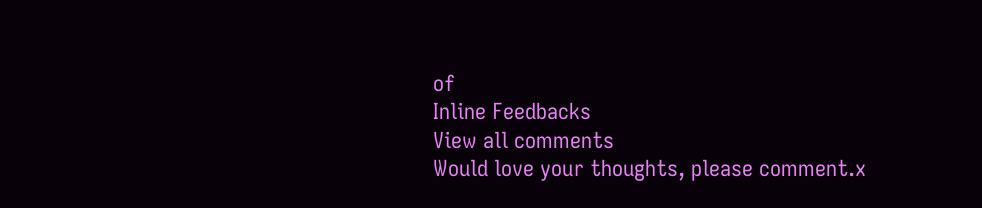of
Inline Feedbacks
View all comments
Would love your thoughts, please comment.x